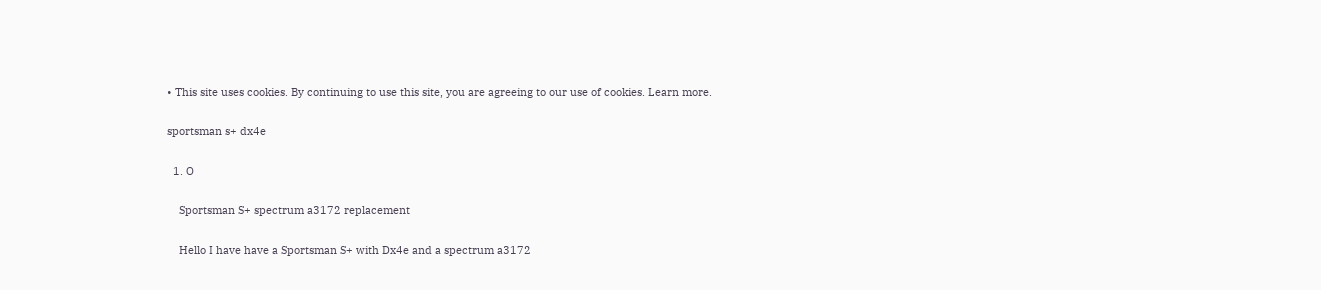• This site uses cookies. By continuing to use this site, you are agreeing to our use of cookies. Learn more.

sportsman s+ dx4e

  1. O

    Sportsman S+ spectrum a3172 replacement

    Hello I have have a Sportsman S+ with Dx4e and a spectrum a3172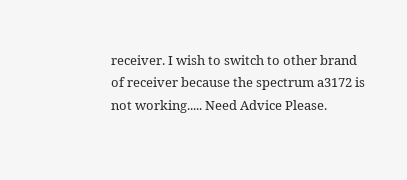receiver. I wish to switch to other brand of receiver because the spectrum a3172 is not working..... Need Advice Please.